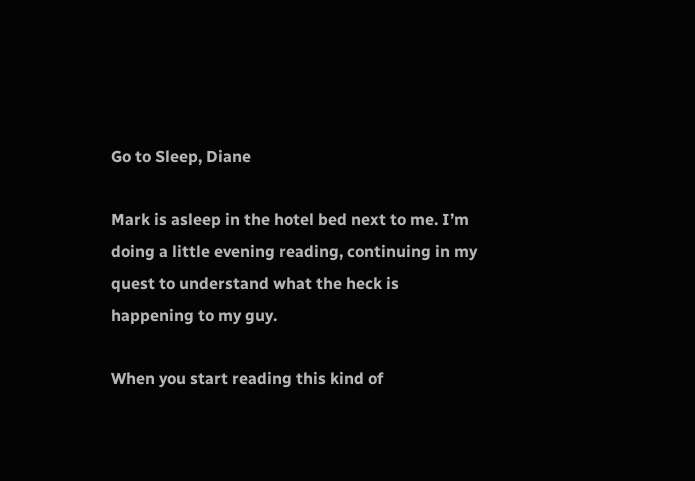Go to Sleep, Diane

Mark is asleep in the hotel bed next to me. I’m doing a little evening reading, continuing in my quest to understand what the heck is happening to my guy.

When you start reading this kind of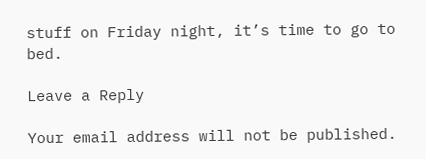stuff on Friday night, it’s time to go to bed.

Leave a Reply

Your email address will not be published.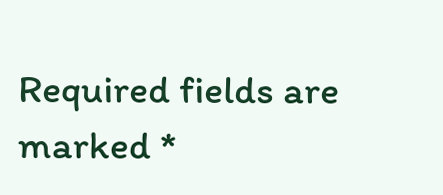Required fields are marked *